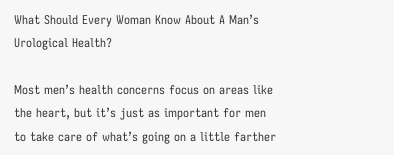What Should Every Woman Know About A Man’s Urological Health?

Most men’s health concerns focus on areas like the heart, but it’s just as important for men to take care of what’s going on a little farther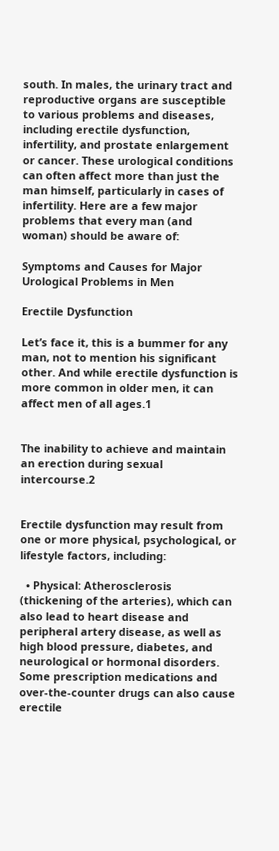south. In males, the urinary tract and reproductive organs are susceptible to various problems and diseases, including erectile dysfunction, infertility, and prostate enlargement or cancer. These urological conditions can often affect more than just the man himself, particularly in cases of infertility. Here are a few major problems that every man (and woman) should be aware of:

Symptoms and Causes for Major Urological Problems in Men

Erectile Dysfunction

Let’s face it, this is a bummer for any man, not to mention his significant other. And while erectile dysfunction is more common in older men, it can affect men of all ages.1


The inability to achieve and maintain an erection during sexual intercourse.2


Erectile dysfunction may result from one or more physical, psychological, or lifestyle factors, including:

  • Physical: Atherosclerosis (thickening of the arteries), which can also lead to heart disease and peripheral artery disease, as well as high blood pressure, diabetes, and neurological or hormonal disorders. Some prescription medications and over-the-counter drugs can also cause erectile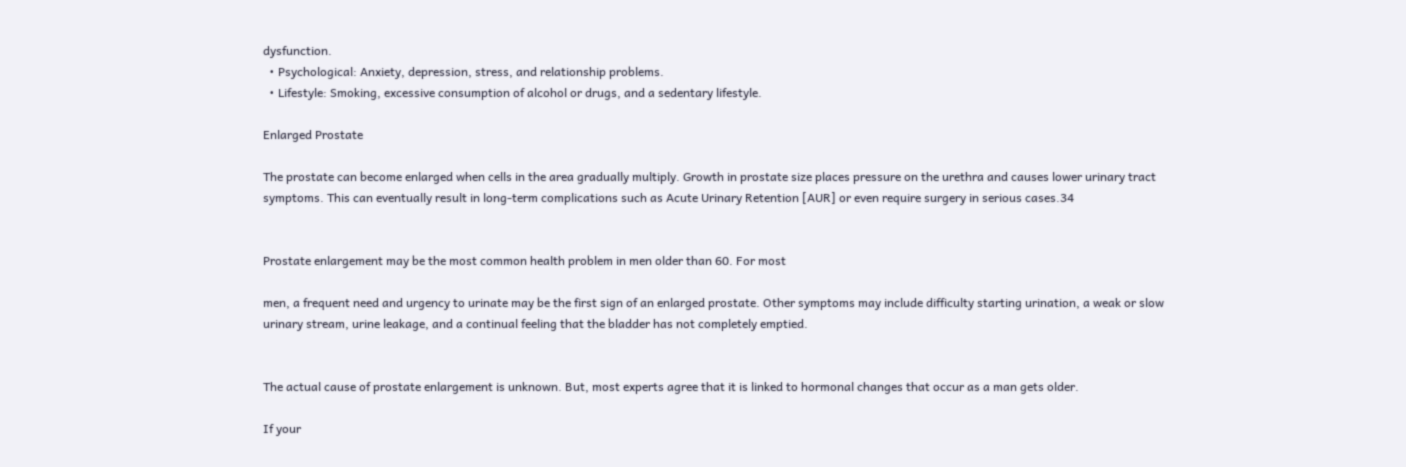dysfunction.
  • Psychological: Anxiety, depression, stress, and relationship problems.
  • Lifestyle: Smoking, excessive consumption of alcohol or drugs, and a sedentary lifestyle.

Enlarged Prostate

The prostate can become enlarged when cells in the area gradually multiply. Growth in prostate size places pressure on the urethra and causes lower urinary tract symptoms. This can eventually result in long-term complications such as Acute Urinary Retention [AUR] or even require surgery in serious cases.34


Prostate enlargement may be the most common health problem in men older than 60. For most

men, a frequent need and urgency to urinate may be the first sign of an enlarged prostate. Other symptoms may include difficulty starting urination, a weak or slow urinary stream, urine leakage, and a continual feeling that the bladder has not completely emptied.


The actual cause of prostate enlargement is unknown. But, most experts agree that it is linked to hormonal changes that occur as a man gets older.

If your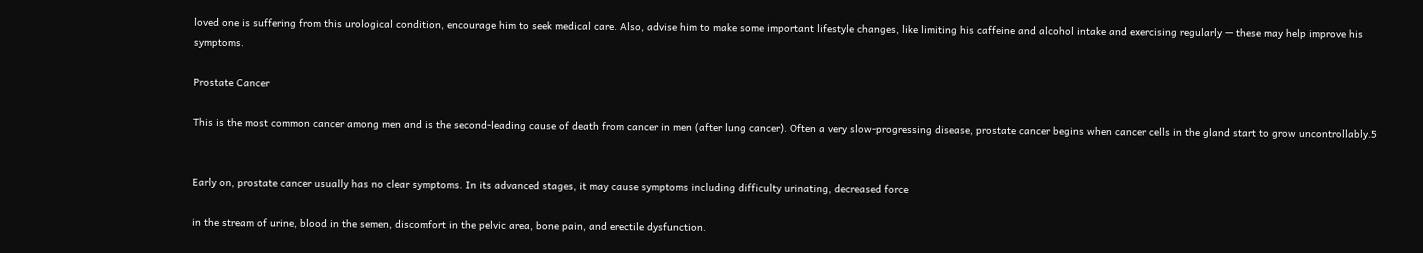loved one is suffering from this urological condition, encourage him to seek medical care. Also, advise him to make some important lifestyle changes, like limiting his caffeine and alcohol intake and exercising regularly — these may help improve his symptoms.

Prostate Cancer

This is the most common cancer among men and is the second-leading cause of death from cancer in men (after lung cancer). Often a very slow-progressing disease, prostate cancer begins when cancer cells in the gland start to grow uncontrollably.5


Early on, prostate cancer usually has no clear symptoms. In its advanced stages, it may cause symptoms including difficulty urinating, decreased force

in the stream of urine, blood in the semen, discomfort in the pelvic area, bone pain, and erectile dysfunction.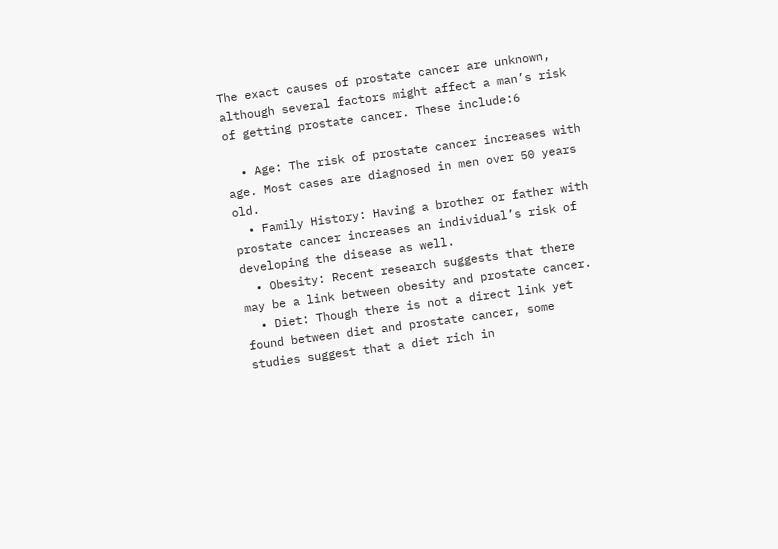The exact causes of prostate cancer are unknown, although several factors might affect a man’s risk of getting prostate cancer. These include:6

  • Age: The risk of prostate cancer increases with age. Most cases are diagnosed in men over 50 years old.
  • Family History: Having a brother or father with prostate cancer increases an individual’s risk of developing the disease as well.
  • Obesity: Recent research suggests that there may be a link between obesity and prostate cancer.
  • Diet: Though there is not a direct link yet found between diet and prostate cancer, some studies suggest that a diet rich in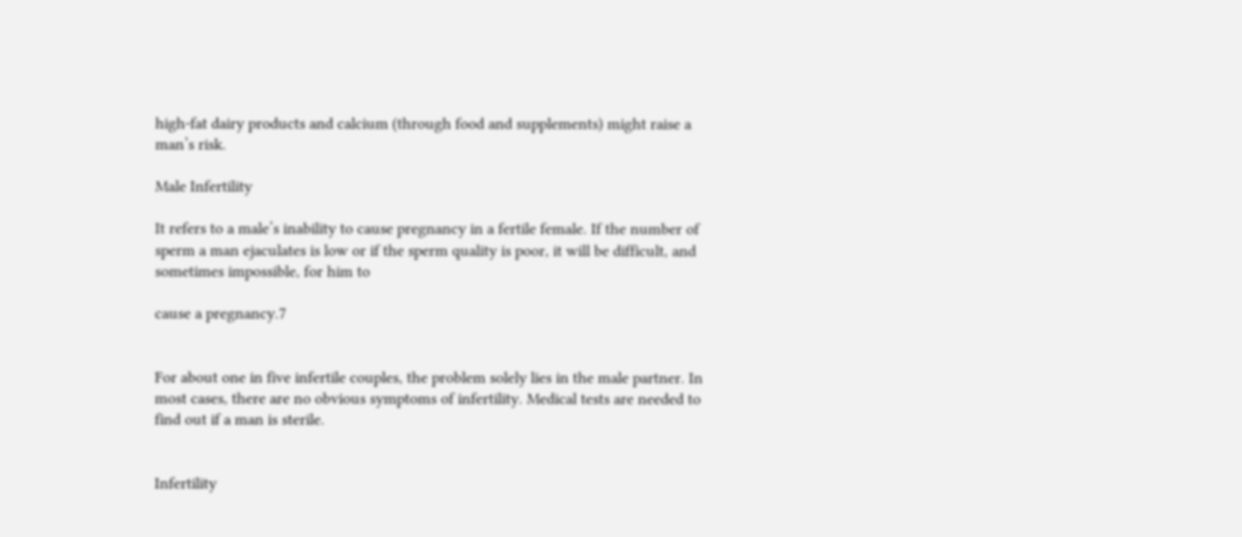high-fat dairy products and calcium (through food and supplements) might raise a man’s risk.

Male Infertility

It refers to a male’s inability to cause pregnancy in a fertile female. If the number of sperm a man ejaculates is low or if the sperm quality is poor, it will be difficult, and sometimes impossible, for him to

cause a pregnancy.7


For about one in five infertile couples, the problem solely lies in the male partner. In most cases, there are no obvious symptoms of infertility. Medical tests are needed to find out if a man is sterile.


Infertility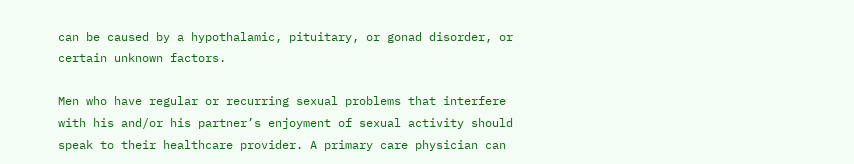can be caused by a hypothalamic, pituitary, or gonad disorder, or certain unknown factors.

Men who have regular or recurring sexual problems that interfere with his and/or his partner’s enjoyment of sexual activity should speak to their healthcare provider. A primary care physician can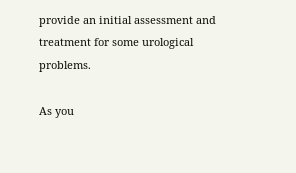provide an initial assessment and treatment for some urological problems.

As you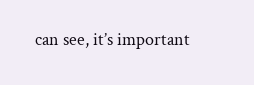can see, it’s important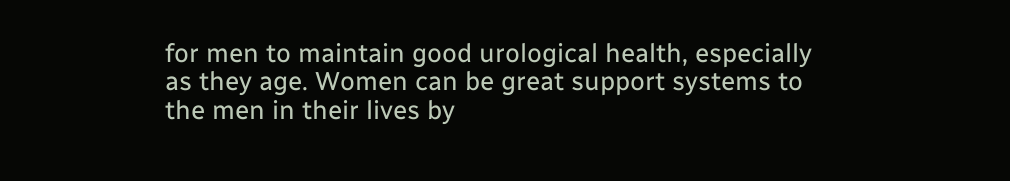for men to maintain good urological health, especially as they age. Women can be great support systems to the men in their lives by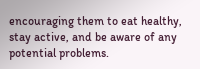encouraging them to eat healthy, stay active, and be aware of any potential problems.